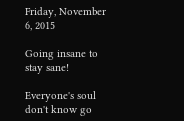Friday, November 6, 2015

Going insane to stay sane!

Everyone's soul don't know go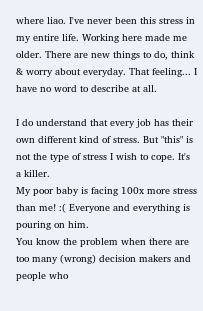where liao. I've never been this stress in my entire life. Working here made me older. There are new things to do, think & worry about everyday. That feeling... I have no word to describe at all.

I do understand that every job has their own different kind of stress. But "this" is not the type of stress I wish to cope. It's a killer.
My poor baby is facing 100x more stress than me! :( Everyone and everything is pouring on him.
You know the problem when there are too many (wrong) decision makers and people who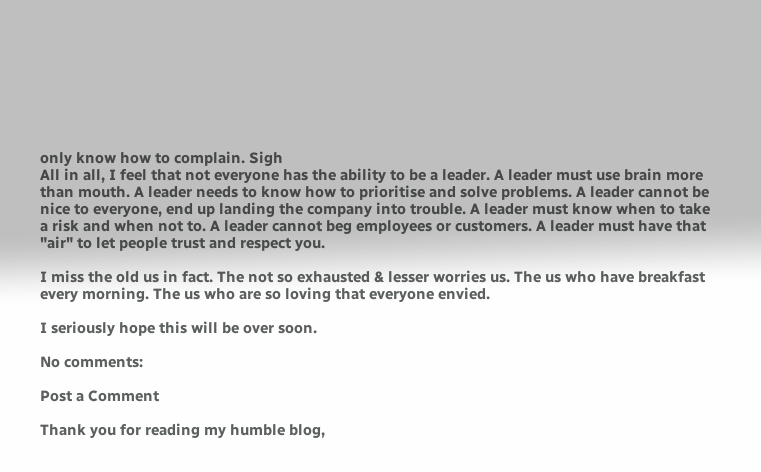only know how to complain. Sigh
All in all, I feel that not everyone has the ability to be a leader. A leader must use brain more than mouth. A leader needs to know how to prioritise and solve problems. A leader cannot be nice to everyone, end up landing the company into trouble. A leader must know when to take a risk and when not to. A leader cannot beg employees or customers. A leader must have that "air" to let people trust and respect you.

I miss the old us in fact. The not so exhausted & lesser worries us. The us who have breakfast every morning. The us who are so loving that everyone envied.

I seriously hope this will be over soon.

No comments:

Post a Comment

Thank you for reading my humble blog,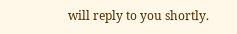will reply to you shortly.